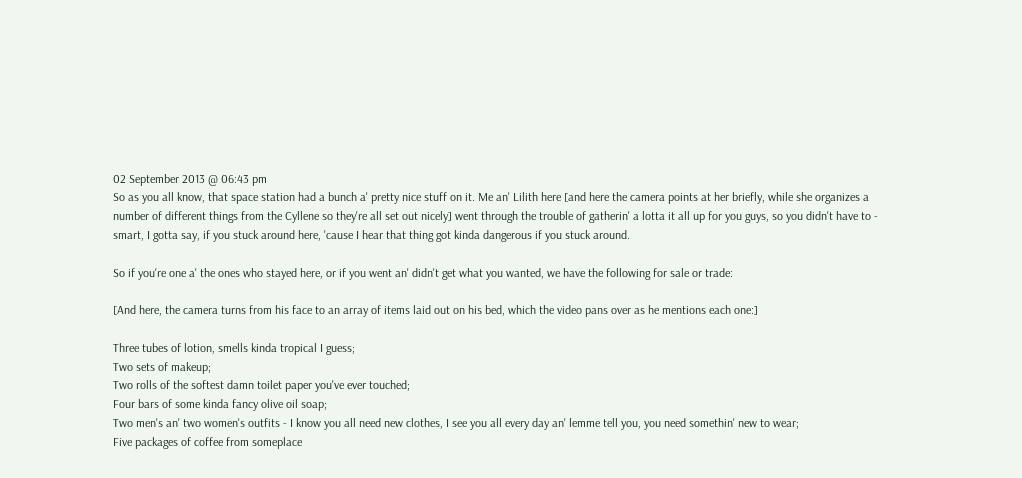02 September 2013 @ 06:43 pm
So as you all know, that space station had a bunch a' pretty nice stuff on it. Me an' Lilith here [and here the camera points at her briefly, while she organizes a number of different things from the Cyllene so they're all set out nicely] went through the trouble of gatherin' a lotta it all up for you guys, so you didn't have to - smart, I gotta say, if you stuck around here, 'cause I hear that thing got kinda dangerous if you stuck around.

So if you're one a' the ones who stayed here, or if you went an' didn't get what you wanted, we have the following for sale or trade:

[And here, the camera turns from his face to an array of items laid out on his bed, which the video pans over as he mentions each one:]

Three tubes of lotion, smells kinda tropical I guess;
Two sets of makeup;
Two rolls of the softest damn toilet paper you've ever touched;
Four bars of some kinda fancy olive oil soap;
Two men's an' two women's outfits - I know you all need new clothes, I see you all every day an' lemme tell you, you need somethin' new to wear;
Five packages of coffee from someplace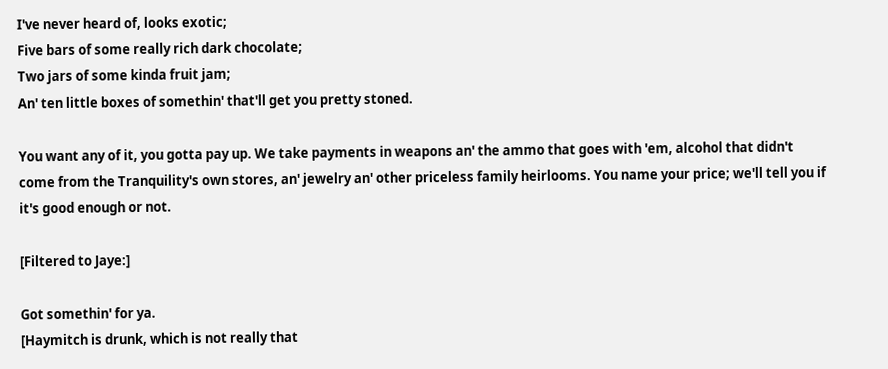I've never heard of, looks exotic;
Five bars of some really rich dark chocolate;
Two jars of some kinda fruit jam;
An' ten little boxes of somethin' that'll get you pretty stoned.

You want any of it, you gotta pay up. We take payments in weapons an' the ammo that goes with 'em, alcohol that didn't come from the Tranquility's own stores, an' jewelry an' other priceless family heirlooms. You name your price; we'll tell you if it's good enough or not.

[Filtered to Jaye:]

Got somethin' for ya.
[Haymitch is drunk, which is not really that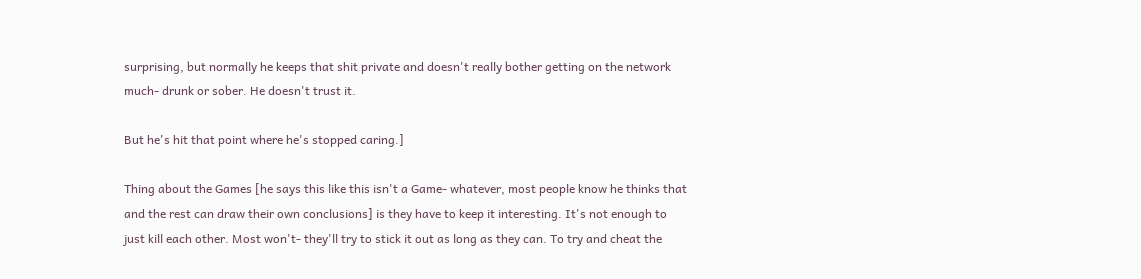surprising, but normally he keeps that shit private and doesn't really bother getting on the network much- drunk or sober. He doesn't trust it.

But he's hit that point where he's stopped caring.]

Thing about the Games [he says this like this isn't a Game- whatever, most people know he thinks that and the rest can draw their own conclusions] is they have to keep it interesting. It's not enough to just kill each other. Most won't- they'll try to stick it out as long as they can. To try and cheat the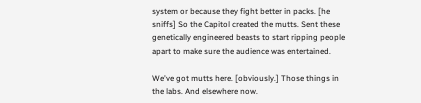system or because they fight better in packs. [he sniffs] So the Capitol created the mutts. Sent these genetically engineered beasts to start ripping people apart to make sure the audience was entertained.

We've got mutts here. [obviously.] Those things in the labs. And elsewhere now.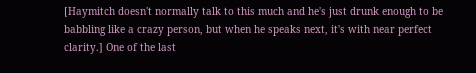[Haymitch doesn't normally talk to this much and he's just drunk enough to be babbling like a crazy person, but when he speaks next, it's with near perfect clarity.] One of the last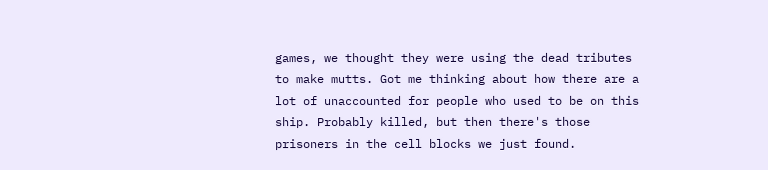games, we thought they were using the dead tributes to make mutts. Got me thinking about how there are a lot of unaccounted for people who used to be on this ship. Probably killed, but then there's those prisoners in the cell blocks we just found.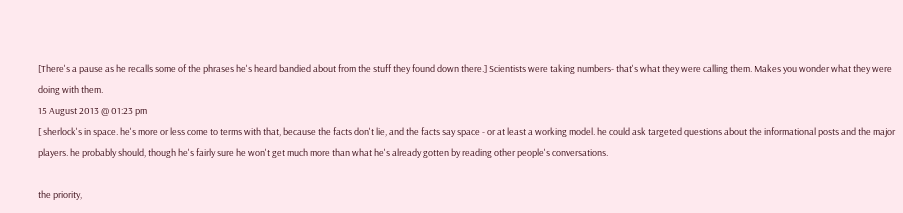[There's a pause as he recalls some of the phrases he's heard bandied about from the stuff they found down there.] Scientists were taking numbers- that's what they were calling them. Makes you wonder what they were doing with them.
15 August 2013 @ 01:23 pm
[ sherlock's in space. he's more or less come to terms with that, because the facts don't lie, and the facts say space - or at least a working model. he could ask targeted questions about the informational posts and the major players. he probably should, though he's fairly sure he won't get much more than what he's already gotten by reading other people's conversations.

the priority,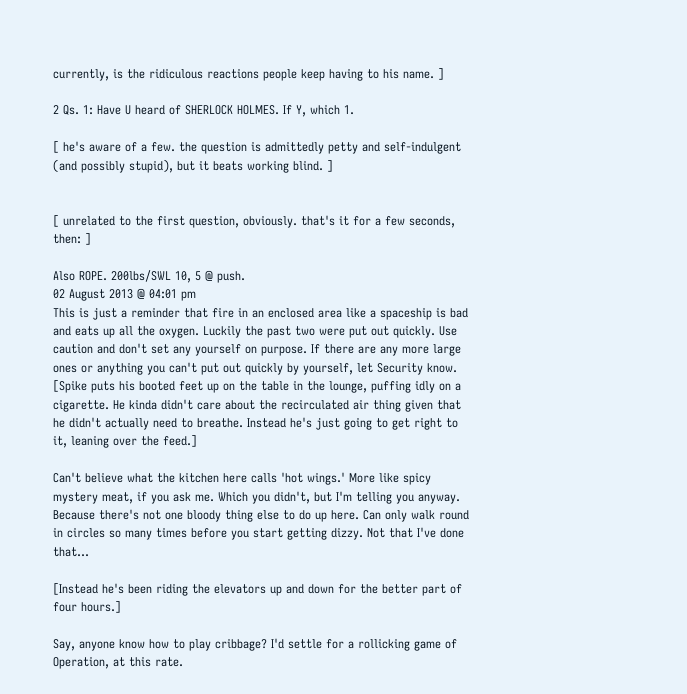currently, is the ridiculous reactions people keep having to his name. ]

2 Qs. 1: Have U heard of SHERLOCK HOLMES. If Y, which 1.

[ he's aware of a few. the question is admittedly petty and self-indulgent (and possibly stupid), but it beats working blind. ]


[ unrelated to the first question, obviously. that's it for a few seconds, then: ]

Also ROPE. 200lbs/SWL 10, 5 @ push.
02 August 2013 @ 04:01 pm
This is just a reminder that fire in an enclosed area like a spaceship is bad and eats up all the oxygen. Luckily the past two were put out quickly. Use caution and don't set any yourself on purpose. If there are any more large ones or anything you can't put out quickly by yourself, let Security know.
[Spike puts his booted feet up on the table in the lounge, puffing idly on a cigarette. He kinda didn't care about the recirculated air thing given that he didn't actually need to breathe. Instead he's just going to get right to it, leaning over the feed.]

Can't believe what the kitchen here calls 'hot wings.' More like spicy mystery meat, if you ask me. Which you didn't, but I'm telling you anyway. Because there's not one bloody thing else to do up here. Can only walk round in circles so many times before you start getting dizzy. Not that I've done that...

[Instead he's been riding the elevators up and down for the better part of four hours.]

Say, anyone know how to play cribbage? I'd settle for a rollicking game of Operation, at this rate.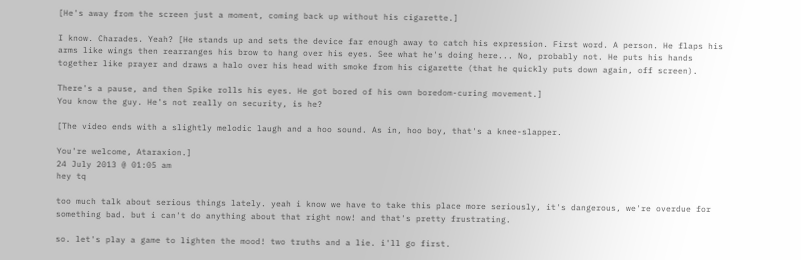[He's away from the screen just a moment, coming back up without his cigarette.]

I know. Charades. Yeah? [He stands up and sets the device far enough away to catch his expression. First word. A person. He flaps his arms like wings then rearranges his brow to hang over his eyes. See what he's doing here... No, probably not. He puts his hands together like prayer and draws a halo over his head with smoke from his cigarette (that he quickly puts down again, off screen).

There's a pause, and then Spike rolls his eyes. He got bored of his own boredom-curing movement.]
You know the guy. He's not really on security, is he?

[The video ends with a slightly melodic laugh and a hoo sound. As in, hoo boy, that's a knee-slapper.

You're welcome, Ataraxion.]
24 July 2013 @ 01:05 am
hey tq

too much talk about serious things lately. yeah i know we have to take this place more seriously, it's dangerous, we're overdue for something bad. but i can't do anything about that right now! and that's pretty frustrating.

so. let's play a game to lighten the mood! two truths and a lie. i'll go first.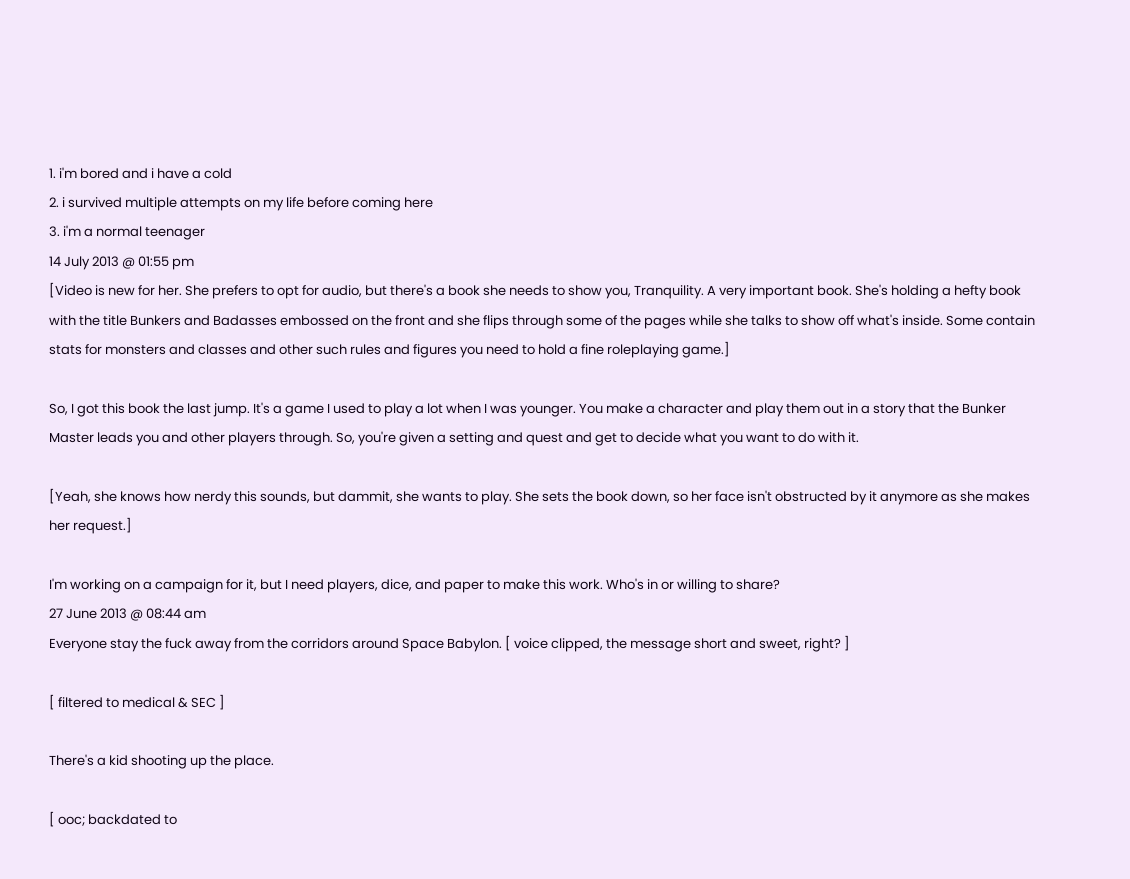1. i'm bored and i have a cold
2. i survived multiple attempts on my life before coming here
3. i'm a normal teenager
14 July 2013 @ 01:55 pm
[Video is new for her. She prefers to opt for audio, but there's a book she needs to show you, Tranquility. A very important book. She's holding a hefty book with the title Bunkers and Badasses embossed on the front and she flips through some of the pages while she talks to show off what's inside. Some contain stats for monsters and classes and other such rules and figures you need to hold a fine roleplaying game.]

So, I got this book the last jump. It's a game I used to play a lot when I was younger. You make a character and play them out in a story that the Bunker Master leads you and other players through. So, you're given a setting and quest and get to decide what you want to do with it.

[Yeah, she knows how nerdy this sounds, but dammit, she wants to play. She sets the book down, so her face isn't obstructed by it anymore as she makes her request.]

I'm working on a campaign for it, but I need players, dice, and paper to make this work. Who's in or willing to share?
27 June 2013 @ 08:44 am
Everyone stay the fuck away from the corridors around Space Babylon. [ voice clipped, the message short and sweet, right? ]

[ filtered to medical & SEC ]

There's a kid shooting up the place.

[ ooc; backdated to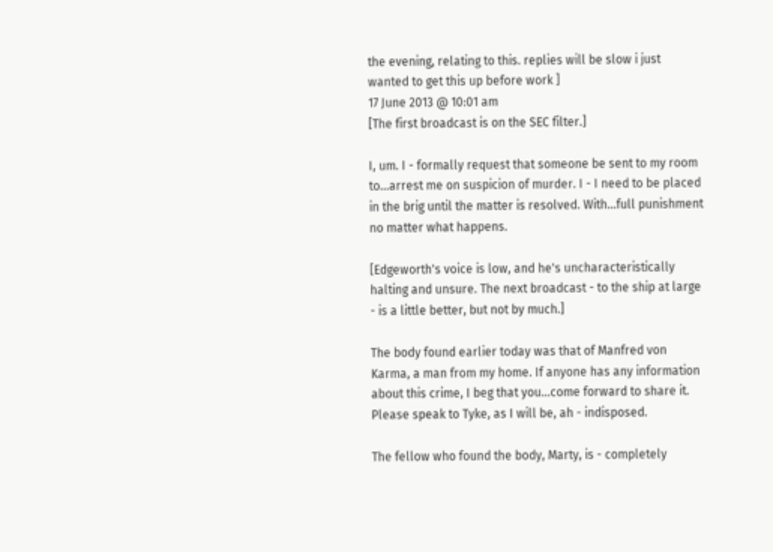the evening, relating to this. replies will be slow i just wanted to get this up before work ]
17 June 2013 @ 10:01 am
[The first broadcast is on the SEC filter.]

I, um. I - formally request that someone be sent to my room to...arrest me on suspicion of murder. I - I need to be placed in the brig until the matter is resolved. With...full punishment no matter what happens.

[Edgeworth's voice is low, and he's uncharacteristically halting and unsure. The next broadcast - to the ship at large - is a little better, but not by much.]

The body found earlier today was that of Manfred von Karma, a man from my home. If anyone has any information about this crime, I beg that you...come forward to share it. Please speak to Tyke, as I will be, ah - indisposed.

The fellow who found the body, Marty, is - completely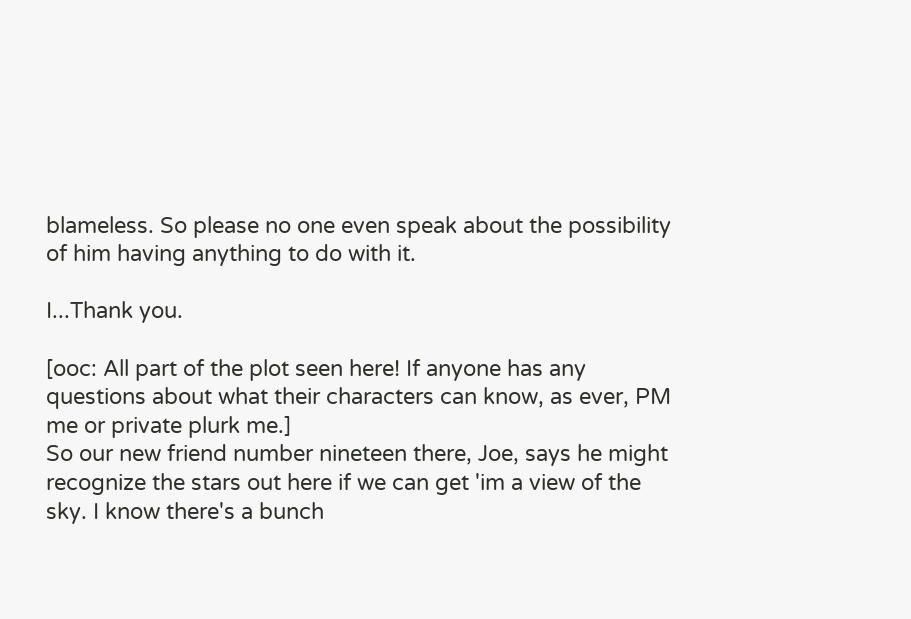blameless. So please no one even speak about the possibility of him having anything to do with it.

I...Thank you.

[ooc: All part of the plot seen here! If anyone has any questions about what their characters can know, as ever, PM me or private plurk me.]
So our new friend number nineteen there, Joe, says he might recognize the stars out here if we can get 'im a view of the sky. I know there's a bunch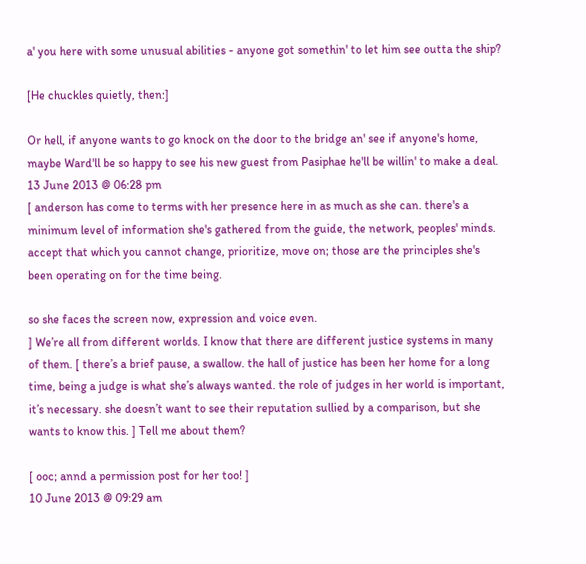a' you here with some unusual abilities - anyone got somethin' to let him see outta the ship?

[He chuckles quietly, then:]

Or hell, if anyone wants to go knock on the door to the bridge an' see if anyone's home, maybe Ward'll be so happy to see his new guest from Pasiphae he'll be willin' to make a deal.
13 June 2013 @ 06:28 pm
[ anderson has come to terms with her presence here in as much as she can. there's a minimum level of information she's gathered from the guide, the network, peoples' minds. accept that which you cannot change, prioritize, move on; those are the principles she's been operating on for the time being.

so she faces the screen now, expression and voice even.
] We’re all from different worlds. I know that there are different justice systems in many of them. [ there’s a brief pause, a swallow. the hall of justice has been her home for a long time, being a judge is what she’s always wanted. the role of judges in her world is important, it’s necessary. she doesn’t want to see their reputation sullied by a comparison, but she wants to know this. ] Tell me about them?

[ ooc; annd a permission post for her too! ]
10 June 2013 @ 09:29 am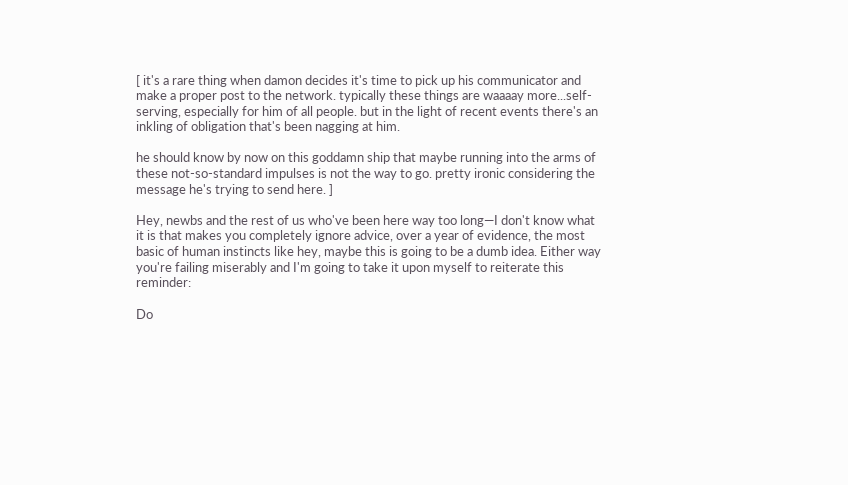[ it's a rare thing when damon decides it's time to pick up his communicator and make a proper post to the network. typically these things are waaaay more...self-serving, especially for him of all people. but in the light of recent events there's an inkling of obligation that's been nagging at him.

he should know by now on this goddamn ship that maybe running into the arms of these not-so-standard impulses is not the way to go. pretty ironic considering the message he's trying to send here. ]

Hey, newbs and the rest of us who've been here way too long—I don't know what it is that makes you completely ignore advice, over a year of evidence, the most basic of human instincts like hey, maybe this is going to be a dumb idea. Either way you're failing miserably and I'm going to take it upon myself to reiterate this reminder:

Do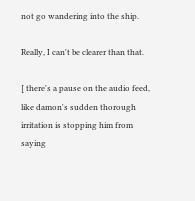not go wandering into the ship.

Really, I can't be clearer than that.

[ there's a pause on the audio feed, like damon's sudden thorough irritation is stopping him from saying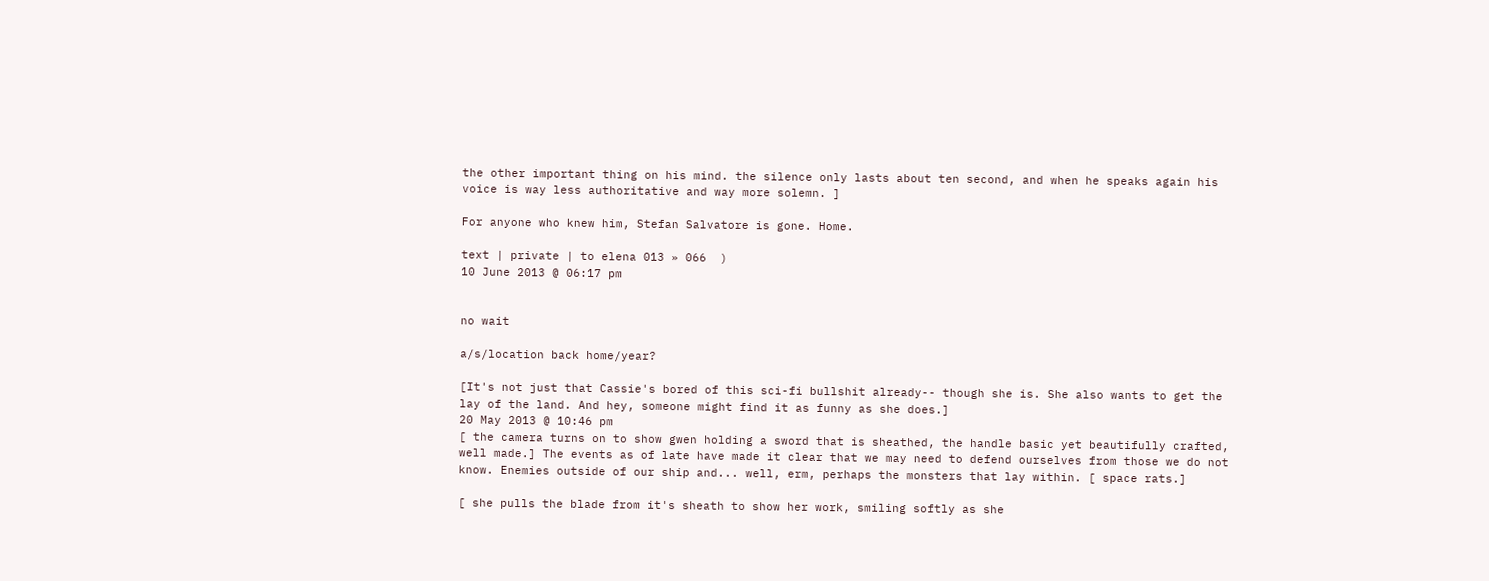the other important thing on his mind. the silence only lasts about ten second, and when he speaks again his voice is way less authoritative and way more solemn. ]

For anyone who knew him, Stefan Salvatore is gone. Home.

text | private | to elena 013 » 066  )
10 June 2013 @ 06:17 pm


no wait

a/s/location back home/year?

[It's not just that Cassie's bored of this sci-fi bullshit already-- though she is. She also wants to get the lay of the land. And hey, someone might find it as funny as she does.]
20 May 2013 @ 10:46 pm
[ the camera turns on to show gwen holding a sword that is sheathed, the handle basic yet beautifully crafted, well made.] The events as of late have made it clear that we may need to defend ourselves from those we do not know. Enemies outside of our ship and... well, erm, perhaps the monsters that lay within. [ space rats.]

[ she pulls the blade from it's sheath to show her work, smiling softly as she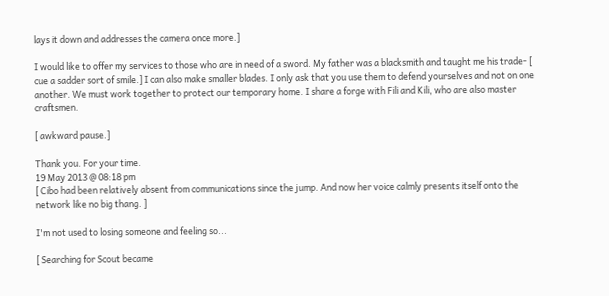lays it down and addresses the camera once more.]

I would like to offer my services to those who are in need of a sword. My father was a blacksmith and taught me his trade- [ cue a sadder sort of smile.] I can also make smaller blades. I only ask that you use them to defend yourselves and not on one another. We must work together to protect our temporary home. I share a forge with Fili and Kili, who are also master craftsmen.

[ awkward pause.]

Thank you. For your time.
19 May 2013 @ 08:18 pm
[ Cibo had been relatively absent from communications since the jump. And now her voice calmly presents itself onto the network like no big thang. ]

I'm not used to losing someone and feeling so...

[ Searching for Scout became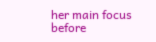her main focus before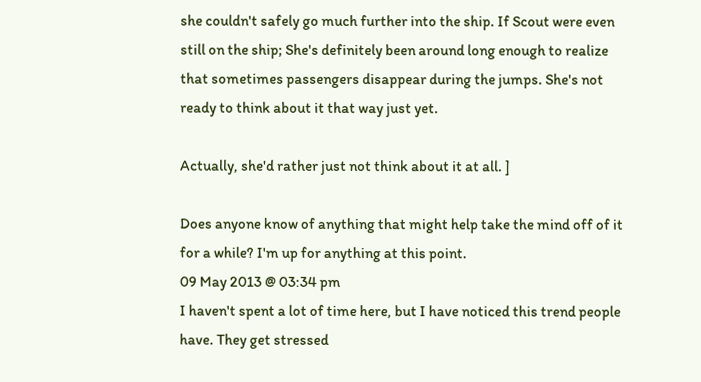she couldn't safely go much further into the ship. If Scout were even still on the ship; She's definitely been around long enough to realize that sometimes passengers disappear during the jumps. She's not ready to think about it that way just yet.

Actually, she'd rather just not think about it at all. ]

Does anyone know of anything that might help take the mind off of it for a while? I'm up for anything at this point.
09 May 2013 @ 03:34 pm
I haven't spent a lot of time here, but I have noticed this trend people have. They get stressed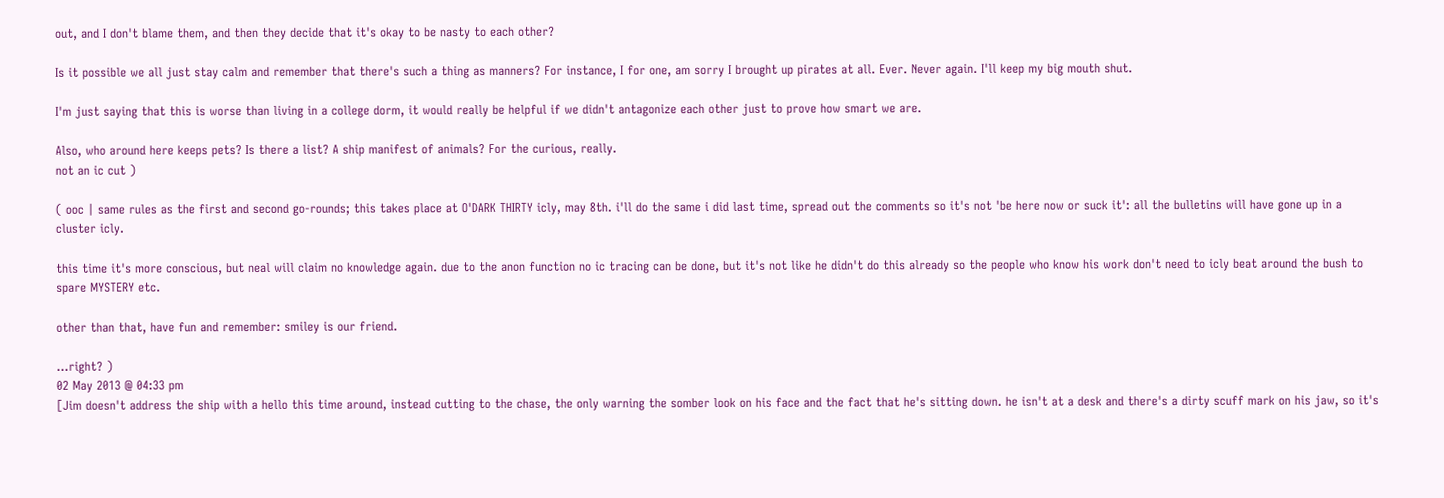out, and I don't blame them, and then they decide that it's okay to be nasty to each other?

Is it possible we all just stay calm and remember that there's such a thing as manners? For instance, I for one, am sorry I brought up pirates at all. Ever. Never again. I'll keep my big mouth shut.

I'm just saying that this is worse than living in a college dorm, it would really be helpful if we didn't antagonize each other just to prove how smart we are.

Also, who around here keeps pets? Is there a list? A ship manifest of animals? For the curious, really.
not an ic cut )

( ooc | same rules as the first and second go-rounds; this takes place at O'DARK THIRTY icly, may 8th. i'll do the same i did last time, spread out the comments so it's not 'be here now or suck it': all the bulletins will have gone up in a cluster icly.

this time it's more conscious, but neal will claim no knowledge again. due to the anon function no ic tracing can be done, but it's not like he didn't do this already so the people who know his work don't need to icly beat around the bush to spare MYSTERY etc.

other than that, have fun and remember: smiley is our friend.

...right? )
02 May 2013 @ 04:33 pm
[Jim doesn't address the ship with a hello this time around, instead cutting to the chase, the only warning the somber look on his face and the fact that he's sitting down. he isn't at a desk and there's a dirty scuff mark on his jaw, so it's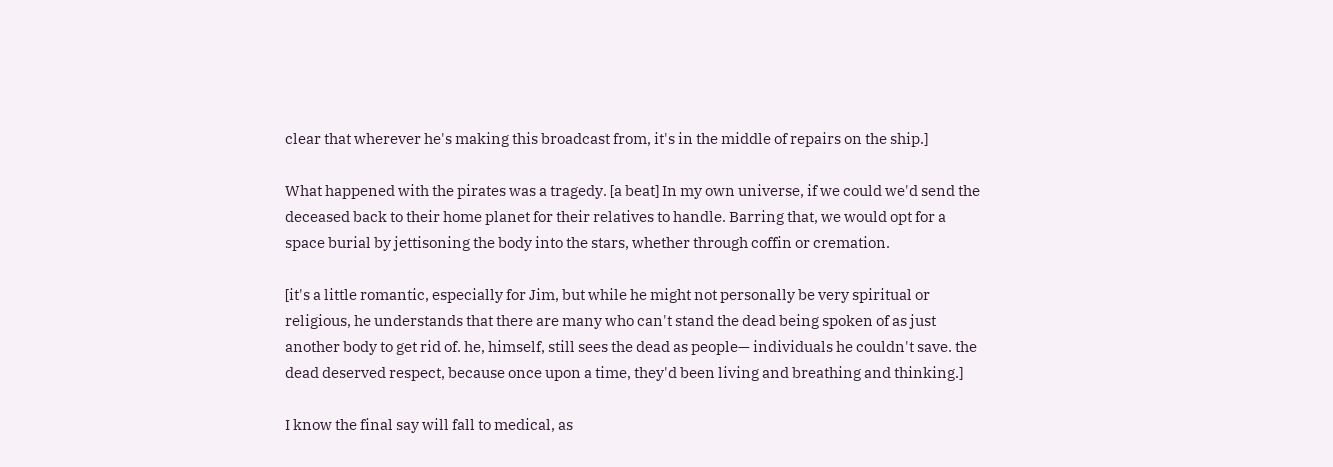clear that wherever he's making this broadcast from, it's in the middle of repairs on the ship.]

What happened with the pirates was a tragedy. [a beat] In my own universe, if we could we'd send the deceased back to their home planet for their relatives to handle. Barring that, we would opt for a space burial by jettisoning the body into the stars, whether through coffin or cremation.

[it's a little romantic, especially for Jim, but while he might not personally be very spiritual or religious, he understands that there are many who can't stand the dead being spoken of as just another body to get rid of. he, himself, still sees the dead as people— individuals he couldn't save. the dead deserved respect, because once upon a time, they'd been living and breathing and thinking.]

I know the final say will fall to medical, as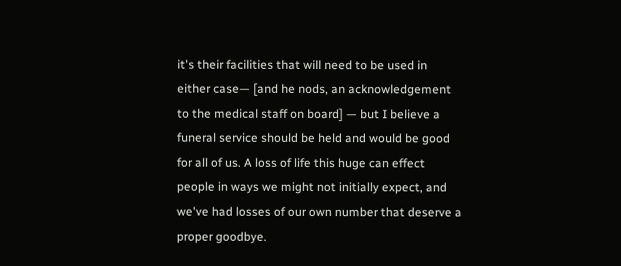it's their facilities that will need to be used in either case— [and he nods, an acknowledgement to the medical staff on board] — but I believe a funeral service should be held and would be good for all of us. A loss of life this huge can effect people in ways we might not initially expect, and we've had losses of our own number that deserve a proper goodbye.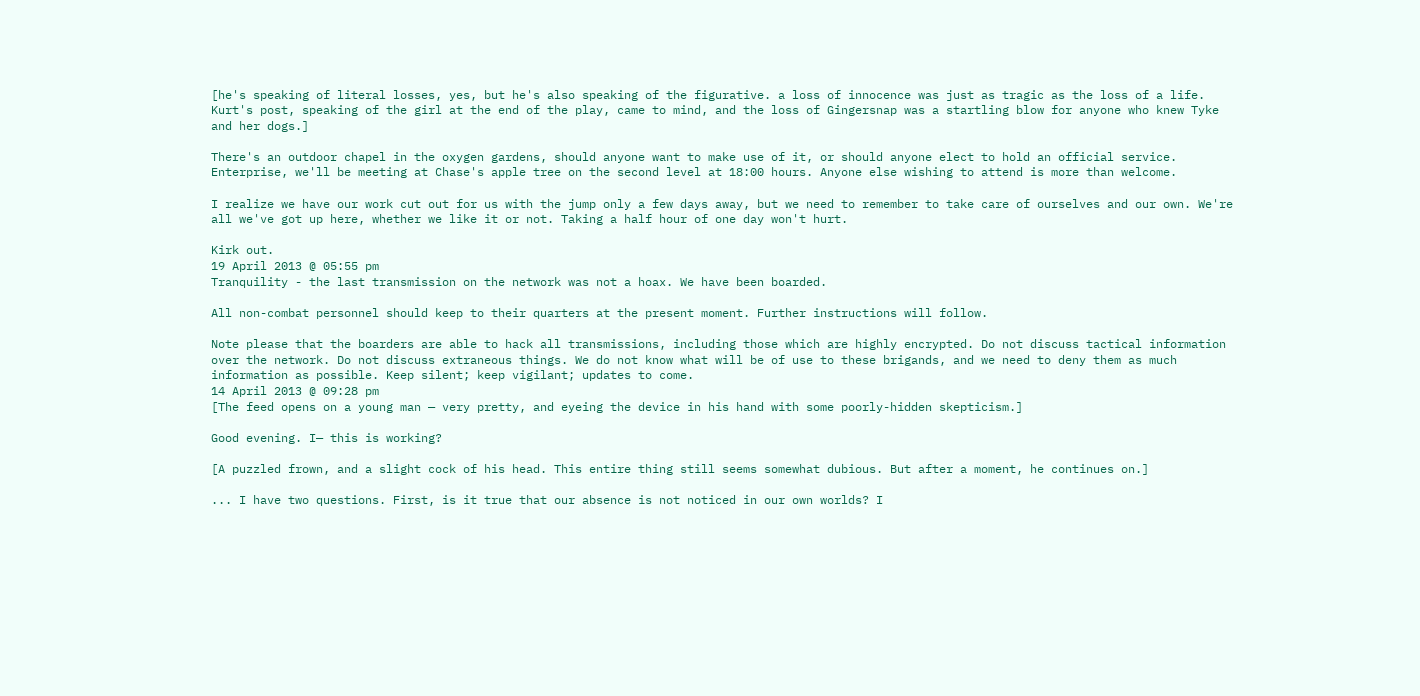[he's speaking of literal losses, yes, but he's also speaking of the figurative. a loss of innocence was just as tragic as the loss of a life. Kurt's post, speaking of the girl at the end of the play, came to mind, and the loss of Gingersnap was a startling blow for anyone who knew Tyke and her dogs.]

There's an outdoor chapel in the oxygen gardens, should anyone want to make use of it, or should anyone elect to hold an official service. Enterprise, we'll be meeting at Chase's apple tree on the second level at 18:00 hours. Anyone else wishing to attend is more than welcome.

I realize we have our work cut out for us with the jump only a few days away, but we need to remember to take care of ourselves and our own. We're all we've got up here, whether we like it or not. Taking a half hour of one day won't hurt.

Kirk out.
19 April 2013 @ 05:55 pm
Tranquility - the last transmission on the network was not a hoax. We have been boarded.

All non-combat personnel should keep to their quarters at the present moment. Further instructions will follow.

Note please that the boarders are able to hack all transmissions, including those which are highly encrypted. Do not discuss tactical information over the network. Do not discuss extraneous things. We do not know what will be of use to these brigands, and we need to deny them as much information as possible. Keep silent; keep vigilant; updates to come.
14 April 2013 @ 09:28 pm
[The feed opens on a young man — very pretty, and eyeing the device in his hand with some poorly-hidden skepticism.]

Good evening. I— this is working?

[A puzzled frown, and a slight cock of his head. This entire thing still seems somewhat dubious. But after a moment, he continues on.]

... I have two questions. First, is it true that our absence is not noticed in our own worlds? I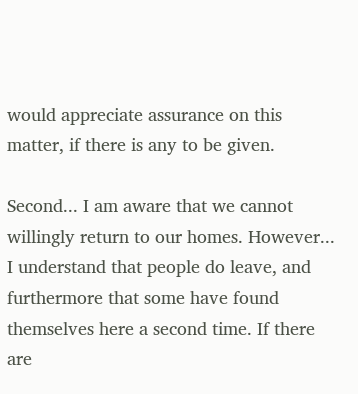would appreciate assurance on this matter, if there is any to be given.

Second... I am aware that we cannot willingly return to our homes. However... I understand that people do leave, and furthermore that some have found themselves here a second time. If there are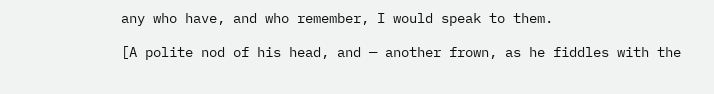any who have, and who remember, I would speak to them.

[A polite nod of his head, and — another frown, as he fiddles with the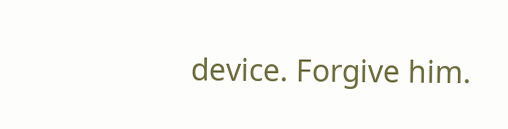device. Forgive him.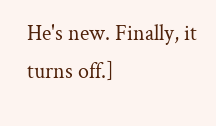He's new. Finally, it turns off.]